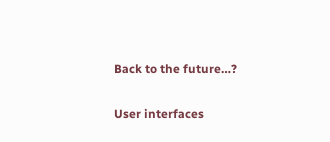Back to the future…?

User interfaces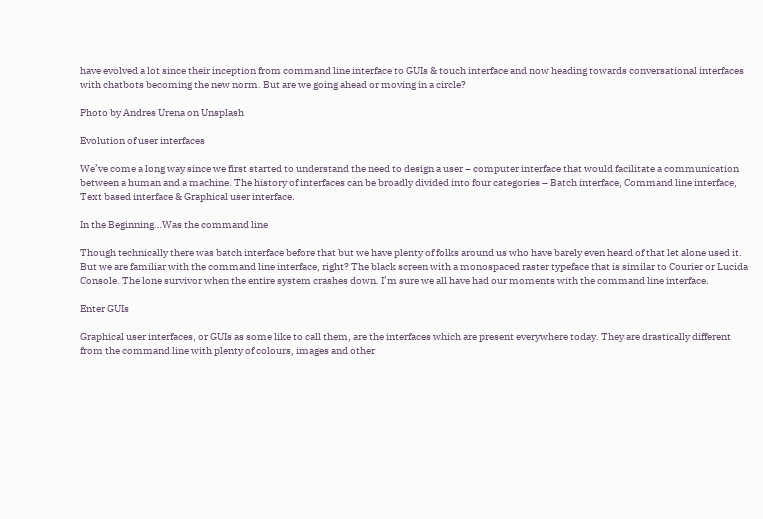have evolved a lot since their inception from command line interface to GUIs & touch interface and now heading towards conversational interfaces with chatbots becoming the new norm. But are we going ahead or moving in a circle?

Photo by Andres Urena on Unsplash

Evolution of user interfaces

We’ve come a long way since we first started to understand the need to design a user – computer interface that would facilitate a communication between a human and a machine. The history of interfaces can be broadly divided into four categories – Batch interface, Command line interface, Text based interface & Graphical user interface.

In the Beginning…Was the command line

Though technically there was batch interface before that but we have plenty of folks around us who have barely even heard of that let alone used it.
But we are familiar with the command line interface, right? The black screen with a monospaced raster typeface that is similar to Courier or Lucida Console. The lone survivor when the entire system crashes down. I’m sure we all have had our moments with the command line interface.

Enter GUIs

Graphical user interfaces, or GUIs as some like to call them, are the interfaces which are present everywhere today. They are drastically different from the command line with plenty of colours, images and other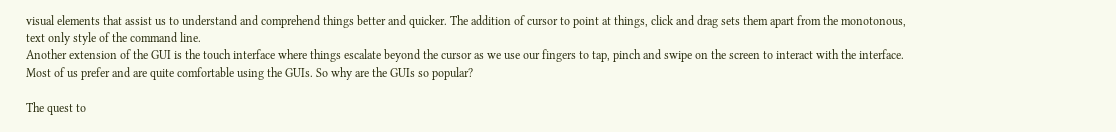visual elements that assist us to understand and comprehend things better and quicker. The addition of cursor to point at things, click and drag sets them apart from the monotonous, text only style of the command line.
Another extension of the GUI is the touch interface where things escalate beyond the cursor as we use our fingers to tap, pinch and swipe on the screen to interact with the interface. Most of us prefer and are quite comfortable using the GUIs. So why are the GUIs so popular?

The quest to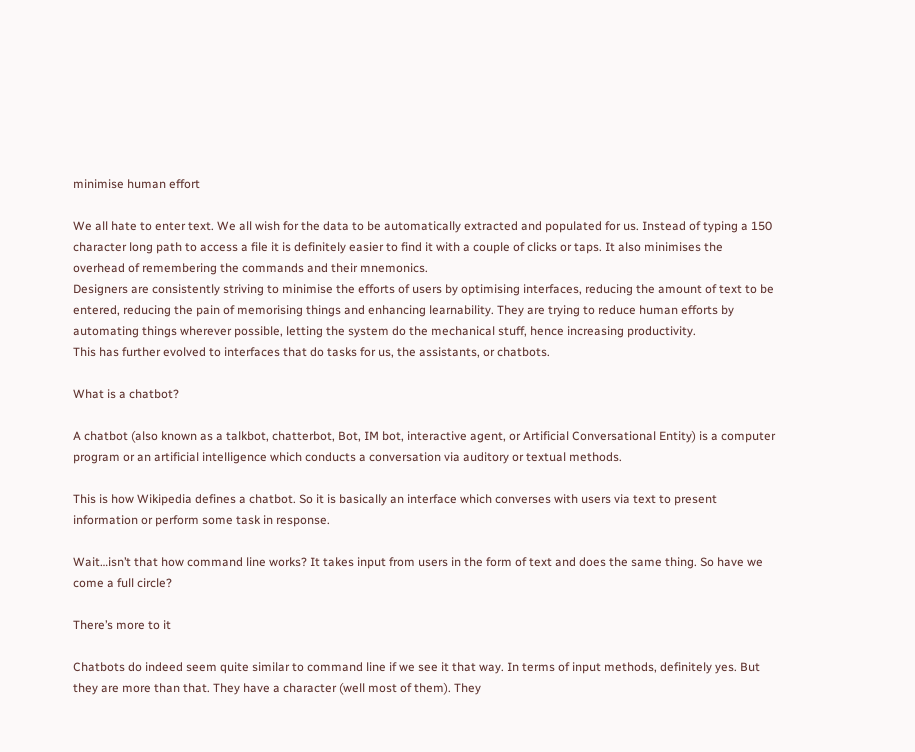minimise human effort

We all hate to enter text. We all wish for the data to be automatically extracted and populated for us. Instead of typing a 150 character long path to access a file it is definitely easier to find it with a couple of clicks or taps. It also minimises the overhead of remembering the commands and their mnemonics.
Designers are consistently striving to minimise the efforts of users by optimising interfaces, reducing the amount of text to be entered, reducing the pain of memorising things and enhancing learnability. They are trying to reduce human efforts by automating things wherever possible, letting the system do the mechanical stuff, hence increasing productivity.
This has further evolved to interfaces that do tasks for us, the assistants, or chatbots.

What is a chatbot?

A chatbot (also known as a talkbot, chatterbot, Bot, IM bot, interactive agent, or Artificial Conversational Entity) is a computer program or an artificial intelligence which conducts a conversation via auditory or textual methods.

This is how Wikipedia defines a chatbot. So it is basically an interface which converses with users via text to present information or perform some task in response.

Wait…isn’t that how command line works? It takes input from users in the form of text and does the same thing. So have we come a full circle?

There’s more to it

Chatbots do indeed seem quite similar to command line if we see it that way. In terms of input methods, definitely yes. But they are more than that. They have a character (well most of them). They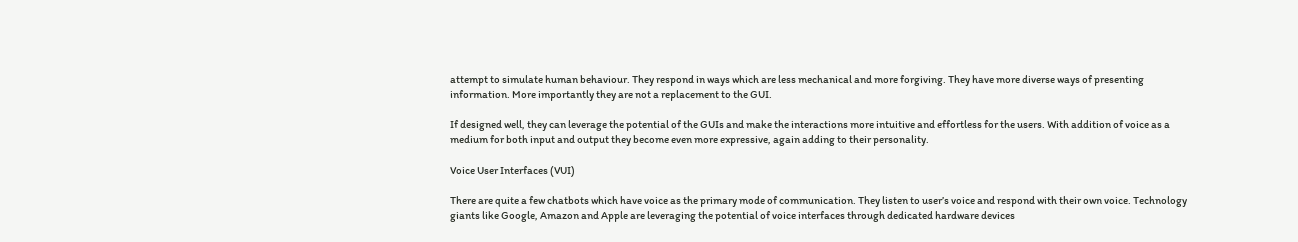attempt to simulate human behaviour. They respond in ways which are less mechanical and more forgiving. They have more diverse ways of presenting information. More importantly they are not a replacement to the GUI.

If designed well, they can leverage the potential of the GUIs and make the interactions more intuitive and effortless for the users. With addition of voice as a medium for both input and output they become even more expressive, again adding to their personality.

Voice User Interfaces (VUI)

There are quite a few chatbots which have voice as the primary mode of communication. They listen to user’s voice and respond with their own voice. Technology giants like Google, Amazon and Apple are leveraging the potential of voice interfaces through dedicated hardware devices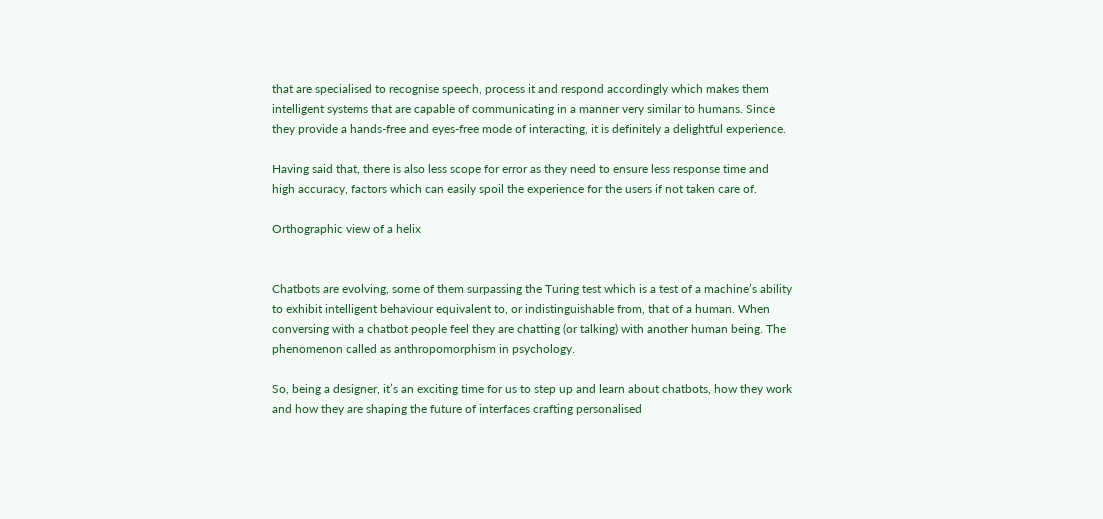that are specialised to recognise speech, process it and respond accordingly which makes them intelligent systems that are capable of communicating in a manner very similar to humans. Since they provide a hands-free and eyes-free mode of interacting, it is definitely a delightful experience.

Having said that, there is also less scope for error as they need to ensure less response time and high accuracy, factors which can easily spoil the experience for the users if not taken care of.

Orthographic view of a helix


Chatbots are evolving, some of them surpassing the Turing test which is a test of a machine’s ability to exhibit intelligent behaviour equivalent to, or indistinguishable from, that of a human. When conversing with a chatbot people feel they are chatting (or talking) with another human being. The phenomenon called as anthropomorphism in psychology.

So, being a designer, it’s an exciting time for us to step up and learn about chatbots, how they work and how they are shaping the future of interfaces crafting personalised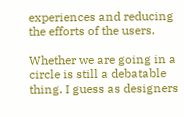experiences and reducing the efforts of the users.

Whether we are going in a circle is still a debatable thing. I guess as designers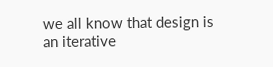we all know that design is an iterative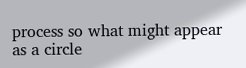process so what might appear as a circle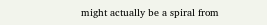might actually be a spiral from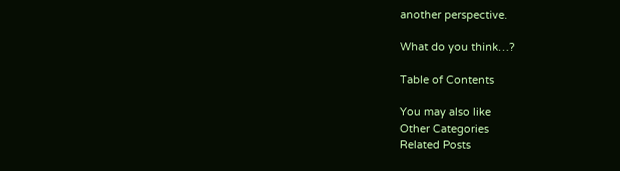another perspective.

What do you think…?

Table of Contents

You may also like
Other Categories
Related Posts